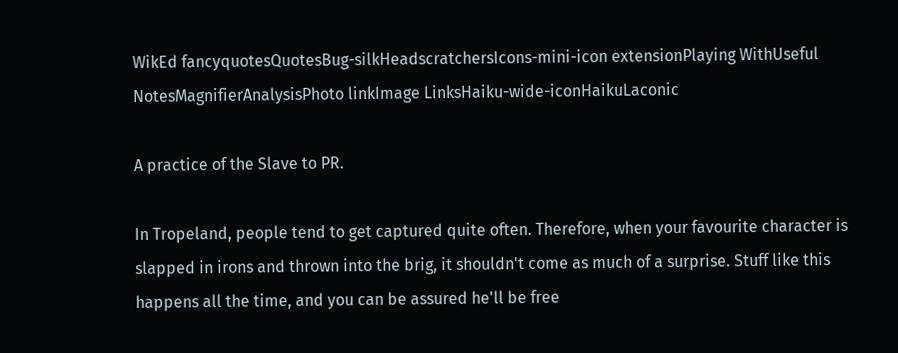WikEd fancyquotesQuotesBug-silkHeadscratchersIcons-mini-icon extensionPlaying WithUseful NotesMagnifierAnalysisPhoto linkImage LinksHaiku-wide-iconHaikuLaconic

A practice of the Slave to PR.

In Tropeland, people tend to get captured quite often. Therefore, when your favourite character is slapped in irons and thrown into the brig, it shouldn't come as much of a surprise. Stuff like this happens all the time, and you can be assured he'll be free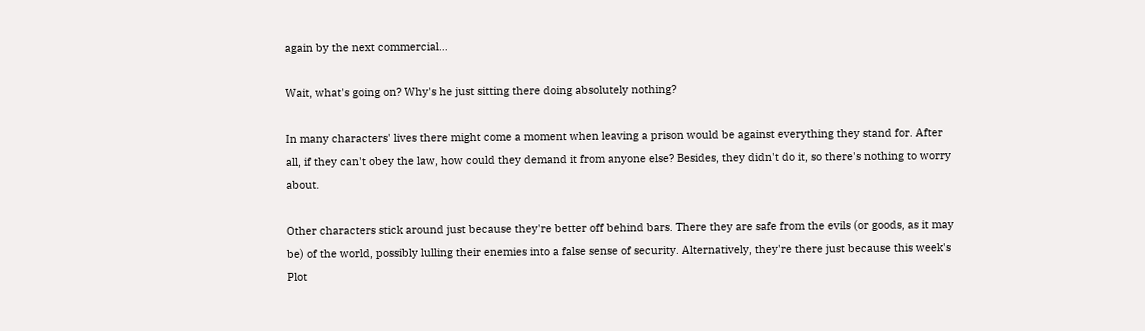again by the next commercial...

Wait, what's going on? Why's he just sitting there doing absolutely nothing?

In many characters' lives there might come a moment when leaving a prison would be against everything they stand for. After all, if they can't obey the law, how could they demand it from anyone else? Besides, they didn't do it, so there's nothing to worry about.

Other characters stick around just because they're better off behind bars. There they are safe from the evils (or goods, as it may be) of the world, possibly lulling their enemies into a false sense of security. Alternatively, they're there just because this week's Plot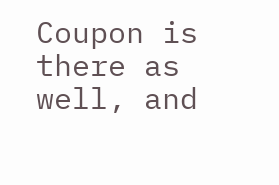Coupon is there as well, and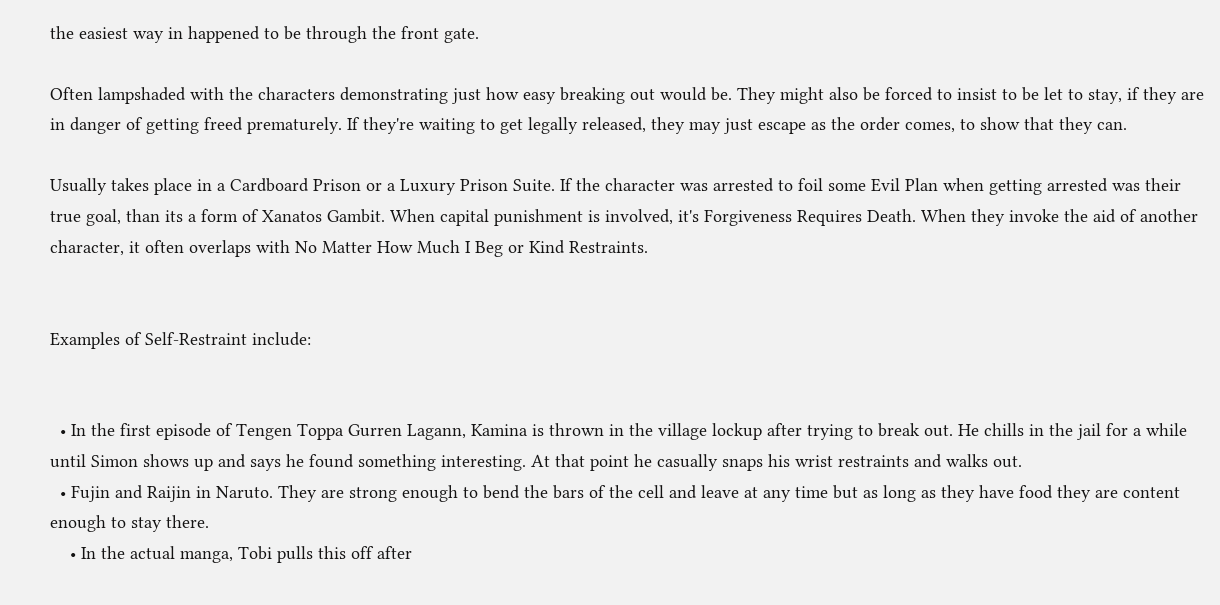the easiest way in happened to be through the front gate.

Often lampshaded with the characters demonstrating just how easy breaking out would be. They might also be forced to insist to be let to stay, if they are in danger of getting freed prematurely. If they're waiting to get legally released, they may just escape as the order comes, to show that they can.

Usually takes place in a Cardboard Prison or a Luxury Prison Suite. If the character was arrested to foil some Evil Plan when getting arrested was their true goal, than its a form of Xanatos Gambit. When capital punishment is involved, it's Forgiveness Requires Death. When they invoke the aid of another character, it often overlaps with No Matter How Much I Beg or Kind Restraints.


Examples of Self-Restraint include:


  • In the first episode of Tengen Toppa Gurren Lagann, Kamina is thrown in the village lockup after trying to break out. He chills in the jail for a while until Simon shows up and says he found something interesting. At that point he casually snaps his wrist restraints and walks out.
  • Fujin and Raijin in Naruto. They are strong enough to bend the bars of the cell and leave at any time but as long as they have food they are content enough to stay there.
    • In the actual manga, Tobi pulls this off after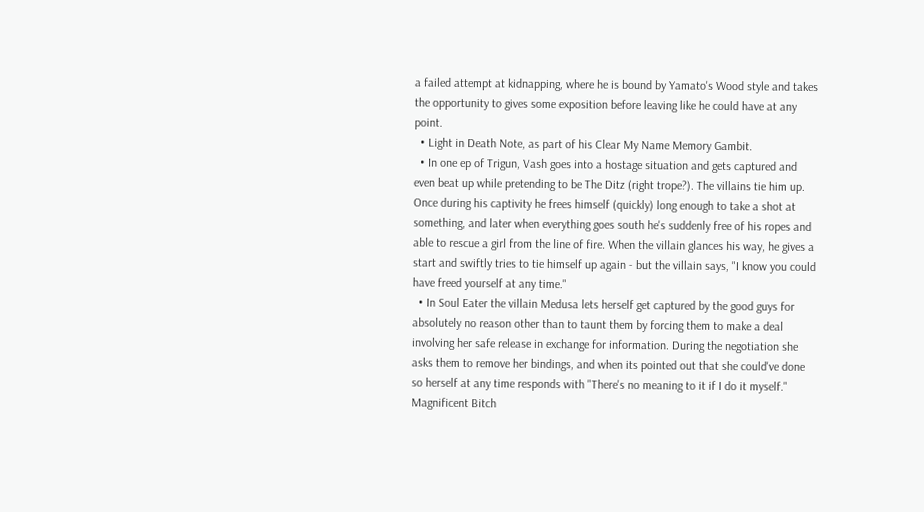a failed attempt at kidnapping, where he is bound by Yamato's Wood style and takes the opportunity to gives some exposition before leaving like he could have at any point.
  • Light in Death Note, as part of his Clear My Name Memory Gambit.
  • In one ep of Trigun, Vash goes into a hostage situation and gets captured and even beat up while pretending to be The Ditz (right trope?). The villains tie him up. Once during his captivity he frees himself (quickly) long enough to take a shot at something, and later when everything goes south he's suddenly free of his ropes and able to rescue a girl from the line of fire. When the villain glances his way, he gives a start and swiftly tries to tie himself up again - but the villain says, "I know you could have freed yourself at any time."
  • In Soul Eater the villain Medusa lets herself get captured by the good guys for absolutely no reason other than to taunt them by forcing them to make a deal involving her safe release in exchange for information. During the negotiation she asks them to remove her bindings, and when its pointed out that she could've done so herself at any time responds with "There's no meaning to it if I do it myself." Magnificent Bitch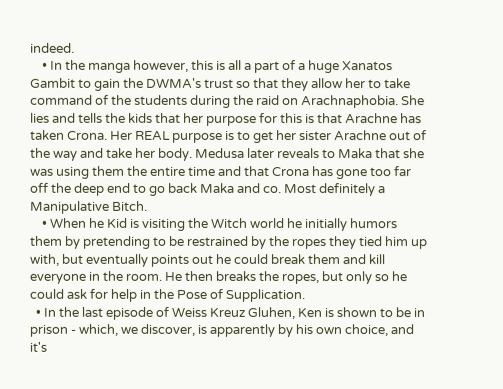indeed.
    • In the manga however, this is all a part of a huge Xanatos Gambit to gain the DWMA's trust so that they allow her to take command of the students during the raid on Arachnaphobia. She lies and tells the kids that her purpose for this is that Arachne has taken Crona. Her REAL purpose is to get her sister Arachne out of the way and take her body. Medusa later reveals to Maka that she was using them the entire time and that Crona has gone too far off the deep end to go back Maka and co. Most definitely a Manipulative Bitch.
    • When he Kid is visiting the Witch world he initially humors them by pretending to be restrained by the ropes they tied him up with, but eventually points out he could break them and kill everyone in the room. He then breaks the ropes, but only so he could ask for help in the Pose of Supplication.
  • In the last episode of Weiss Kreuz Gluhen, Ken is shown to be in prison - which, we discover, is apparently by his own choice, and it's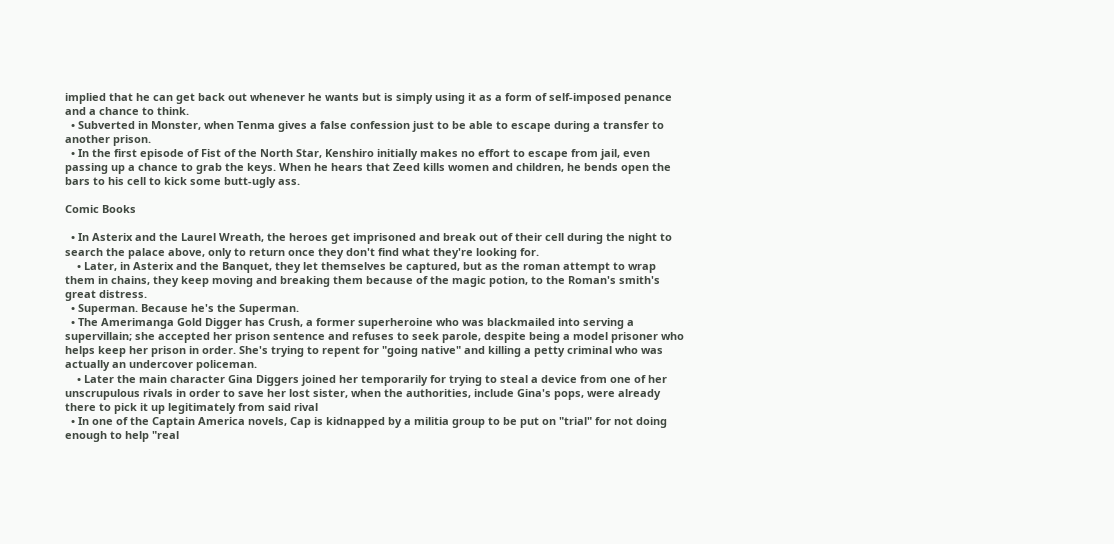implied that he can get back out whenever he wants but is simply using it as a form of self-imposed penance and a chance to think.
  • Subverted in Monster, when Tenma gives a false confession just to be able to escape during a transfer to another prison.
  • In the first episode of Fist of the North Star, Kenshiro initially makes no effort to escape from jail, even passing up a chance to grab the keys. When he hears that Zeed kills women and children, he bends open the bars to his cell to kick some butt-ugly ass.

Comic Books

  • In Asterix and the Laurel Wreath, the heroes get imprisoned and break out of their cell during the night to search the palace above, only to return once they don't find what they're looking for.
    • Later, in Asterix and the Banquet, they let themselves be captured, but as the roman attempt to wrap them in chains, they keep moving and breaking them because of the magic potion, to the Roman's smith's great distress.
  • Superman. Because he's the Superman.
  • The Amerimanga Gold Digger has Crush, a former superheroine who was blackmailed into serving a supervillain; she accepted her prison sentence and refuses to seek parole, despite being a model prisoner who helps keep her prison in order. She's trying to repent for "going native" and killing a petty criminal who was actually an undercover policeman.
    • Later the main character Gina Diggers joined her temporarily for trying to steal a device from one of her unscrupulous rivals in order to save her lost sister, when the authorities, include Gina's pops, were already there to pick it up legitimately from said rival
  • In one of the Captain America novels, Cap is kidnapped by a militia group to be put on "trial" for not doing enough to help "real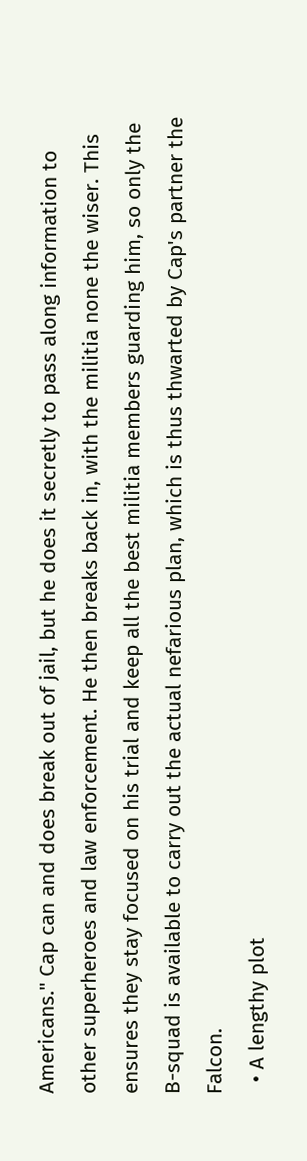Americans." Cap can and does break out of jail, but he does it secretly to pass along information to other superheroes and law enforcement. He then breaks back in, with the militia none the wiser. This ensures they stay focused on his trial and keep all the best militia members guarding him, so only the B-squad is available to carry out the actual nefarious plan, which is thus thwarted by Cap's partner the Falcon.
  • A lengthy plot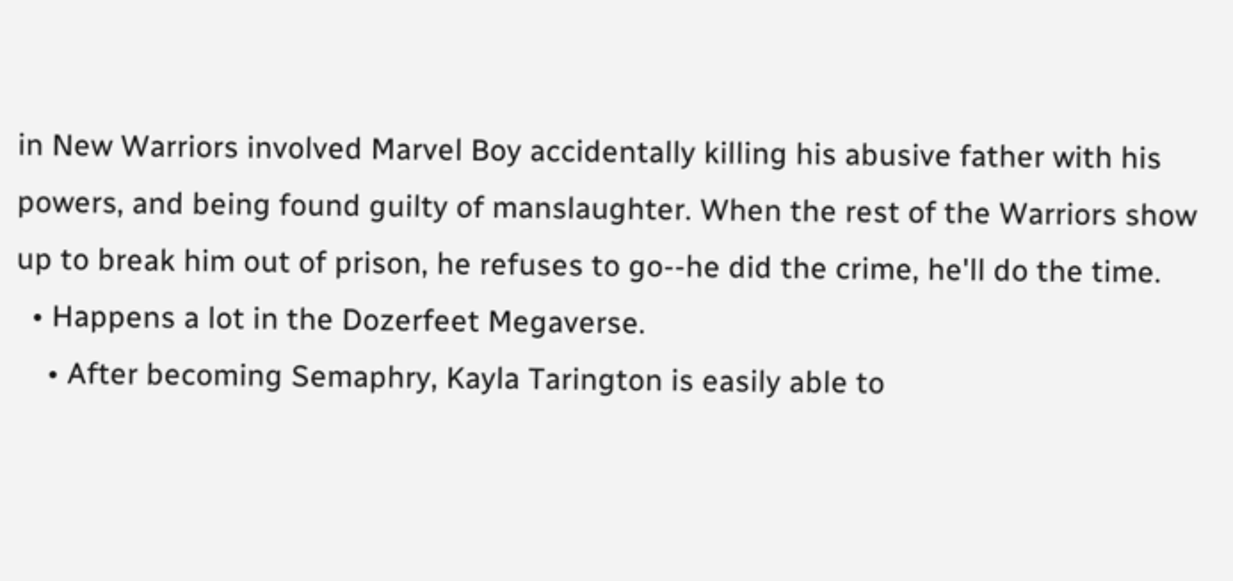in New Warriors involved Marvel Boy accidentally killing his abusive father with his powers, and being found guilty of manslaughter. When the rest of the Warriors show up to break him out of prison, he refuses to go--he did the crime, he'll do the time.
  • Happens a lot in the Dozerfeet Megaverse.
    • After becoming Semaphry, Kayla Tarington is easily able to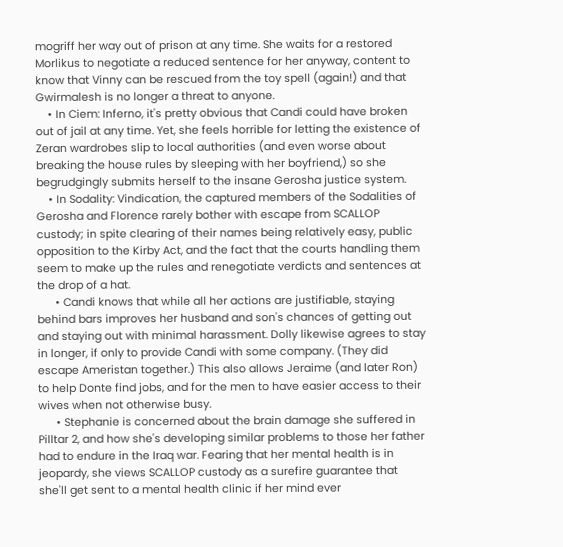mogriff her way out of prison at any time. She waits for a restored Morlikus to negotiate a reduced sentence for her anyway, content to know that Vinny can be rescued from the toy spell (again!) and that Gwirmalesh is no longer a threat to anyone.
    • In Ciem: Inferno, it's pretty obvious that Candi could have broken out of jail at any time. Yet, she feels horrible for letting the existence of Zeran wardrobes slip to local authorities (and even worse about breaking the house rules by sleeping with her boyfriend,) so she begrudgingly submits herself to the insane Gerosha justice system.
    • In Sodality: Vindication, the captured members of the Sodalities of Gerosha and Florence rarely bother with escape from SCALLOP custody; in spite clearing of their names being relatively easy, public opposition to the Kirby Act, and the fact that the courts handling them seem to make up the rules and renegotiate verdicts and sentences at the drop of a hat.
      • Candi knows that while all her actions are justifiable, staying behind bars improves her husband and son's chances of getting out and staying out with minimal harassment. Dolly likewise agrees to stay in longer, if only to provide Candi with some company. (They did escape Ameristan together.) This also allows Jeraime (and later Ron) to help Donte find jobs, and for the men to have easier access to their wives when not otherwise busy.
      • Stephanie is concerned about the brain damage she suffered in Pilltar 2, and how she's developing similar problems to those her father had to endure in the Iraq war. Fearing that her mental health is in jeopardy, she views SCALLOP custody as a surefire guarantee that she'll get sent to a mental health clinic if her mind ever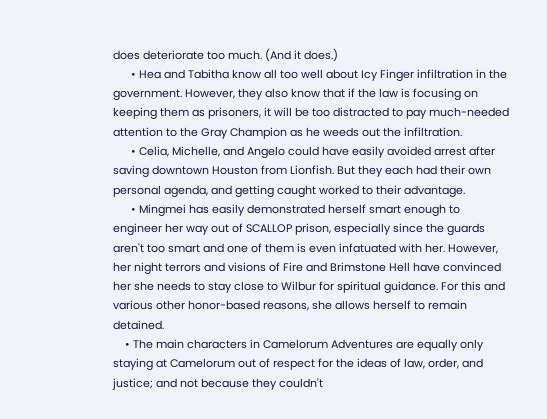does deteriorate too much. (And it does.)
      • Hea and Tabitha know all too well about Icy Finger infiltration in the government. However, they also know that if the law is focusing on keeping them as prisoners, it will be too distracted to pay much-needed attention to the Gray Champion as he weeds out the infiltration.
      • Celia, Michelle, and Angelo could have easily avoided arrest after saving downtown Houston from Lionfish. But they each had their own personal agenda, and getting caught worked to their advantage.
      • Mingmei has easily demonstrated herself smart enough to engineer her way out of SCALLOP prison, especially since the guards aren't too smart and one of them is even infatuated with her. However, her night terrors and visions of Fire and Brimstone Hell have convinced her she needs to stay close to Wilbur for spiritual guidance. For this and various other honor-based reasons, she allows herself to remain detained.
    • The main characters in Camelorum Adventures are equally only staying at Camelorum out of respect for the ideas of law, order, and justice; and not because they couldn't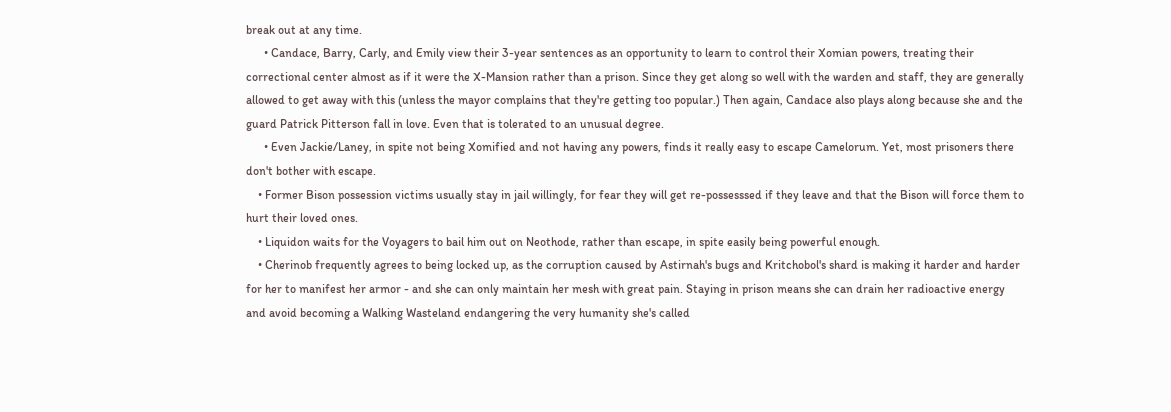break out at any time.
      • Candace, Barry, Carly, and Emily view their 3-year sentences as an opportunity to learn to control their Xomian powers, treating their correctional center almost as if it were the X-Mansion rather than a prison. Since they get along so well with the warden and staff, they are generally allowed to get away with this (unless the mayor complains that they're getting too popular.) Then again, Candace also plays along because she and the guard Patrick Pitterson fall in love. Even that is tolerated to an unusual degree.
      • Even Jackie/Laney, in spite not being Xomified and not having any powers, finds it really easy to escape Camelorum. Yet, most prisoners there don't bother with escape.
    • Former Bison possession victims usually stay in jail willingly, for fear they will get re-possesssed if they leave and that the Bison will force them to hurt their loved ones.
    • Liquidon waits for the Voyagers to bail him out on Neothode, rather than escape, in spite easily being powerful enough.
    • Cherinob frequently agrees to being locked up, as the corruption caused by Astirnah's bugs and Kritchobol's shard is making it harder and harder for her to manifest her armor - and she can only maintain her mesh with great pain. Staying in prison means she can drain her radioactive energy and avoid becoming a Walking Wasteland endangering the very humanity she's called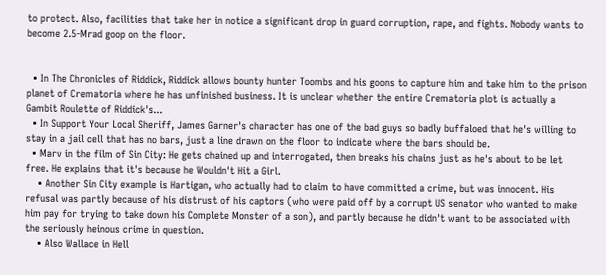to protect. Also, facilities that take her in notice a significant drop in guard corruption, rape, and fights. Nobody wants to become 2.5-Mrad goop on the floor.


  • In The Chronicles of Riddick, Riddick allows bounty hunter Toombs and his goons to capture him and take him to the prison planet of Crematoria where he has unfinished business. It is unclear whether the entire Crematoria plot is actually a Gambit Roulette of Riddick's...
  • In Support Your Local Sheriff, James Garner's character has one of the bad guys so badly buffaloed that he's willing to stay in a jail cell that has no bars, just a line drawn on the floor to indicate where the bars should be.
  • Marv in the film of Sin City: He gets chained up and interrogated, then breaks his chains just as he's about to be let free. He explains that it's because he Wouldn't Hit a Girl.
    • Another Sin City example is Hartigan, who actually had to claim to have committed a crime, but was innocent. His refusal was partly because of his distrust of his captors (who were paid off by a corrupt US senator who wanted to make him pay for trying to take down his Complete Monster of a son), and partly because he didn't want to be associated with the seriously heinous crime in question.
    • Also Wallace in Hell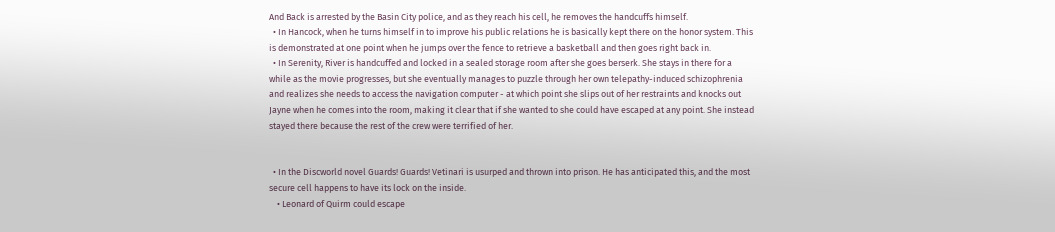And Back is arrested by the Basin City police, and as they reach his cell, he removes the handcuffs himself.
  • In Hancock, when he turns himself in to improve his public relations he is basically kept there on the honor system. This is demonstrated at one point when he jumps over the fence to retrieve a basketball and then goes right back in.
  • In Serenity, River is handcuffed and locked in a sealed storage room after she goes berserk. She stays in there for a while as the movie progresses, but she eventually manages to puzzle through her own telepathy-induced schizophrenia and realizes she needs to access the navigation computer - at which point she slips out of her restraints and knocks out Jayne when he comes into the room, making it clear that if she wanted to she could have escaped at any point. She instead stayed there because the rest of the crew were terrified of her.


  • In the Discworld novel Guards! Guards! Vetinari is usurped and thrown into prison. He has anticipated this, and the most secure cell happens to have its lock on the inside.
    • Leonard of Quirm could escape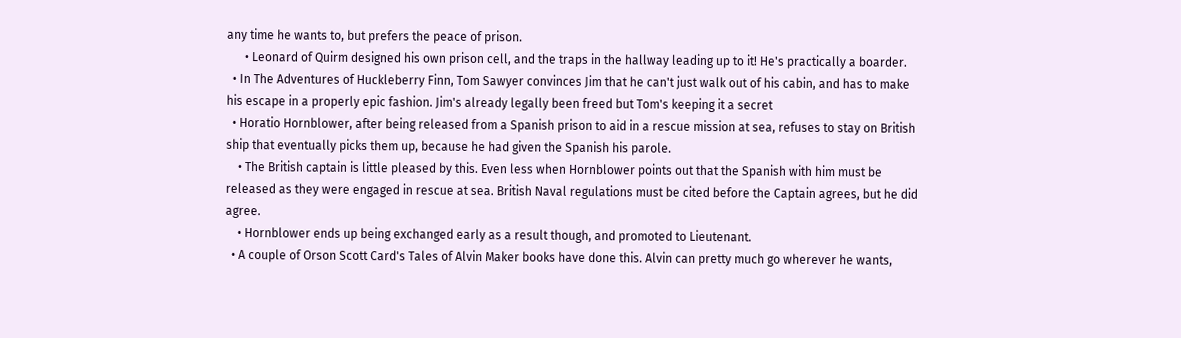any time he wants to, but prefers the peace of prison.
      • Leonard of Quirm designed his own prison cell, and the traps in the hallway leading up to it! He's practically a boarder.
  • In The Adventures of Huckleberry Finn, Tom Sawyer convinces Jim that he can't just walk out of his cabin, and has to make his escape in a properly epic fashion. Jim's already legally been freed but Tom's keeping it a secret
  • Horatio Hornblower, after being released from a Spanish prison to aid in a rescue mission at sea, refuses to stay on British ship that eventually picks them up, because he had given the Spanish his parole.
    • The British captain is little pleased by this. Even less when Hornblower points out that the Spanish with him must be released as they were engaged in rescue at sea. British Naval regulations must be cited before the Captain agrees, but he did agree.
    • Hornblower ends up being exchanged early as a result though, and promoted to Lieutenant.
  • A couple of Orson Scott Card's Tales of Alvin Maker books have done this. Alvin can pretty much go wherever he wants,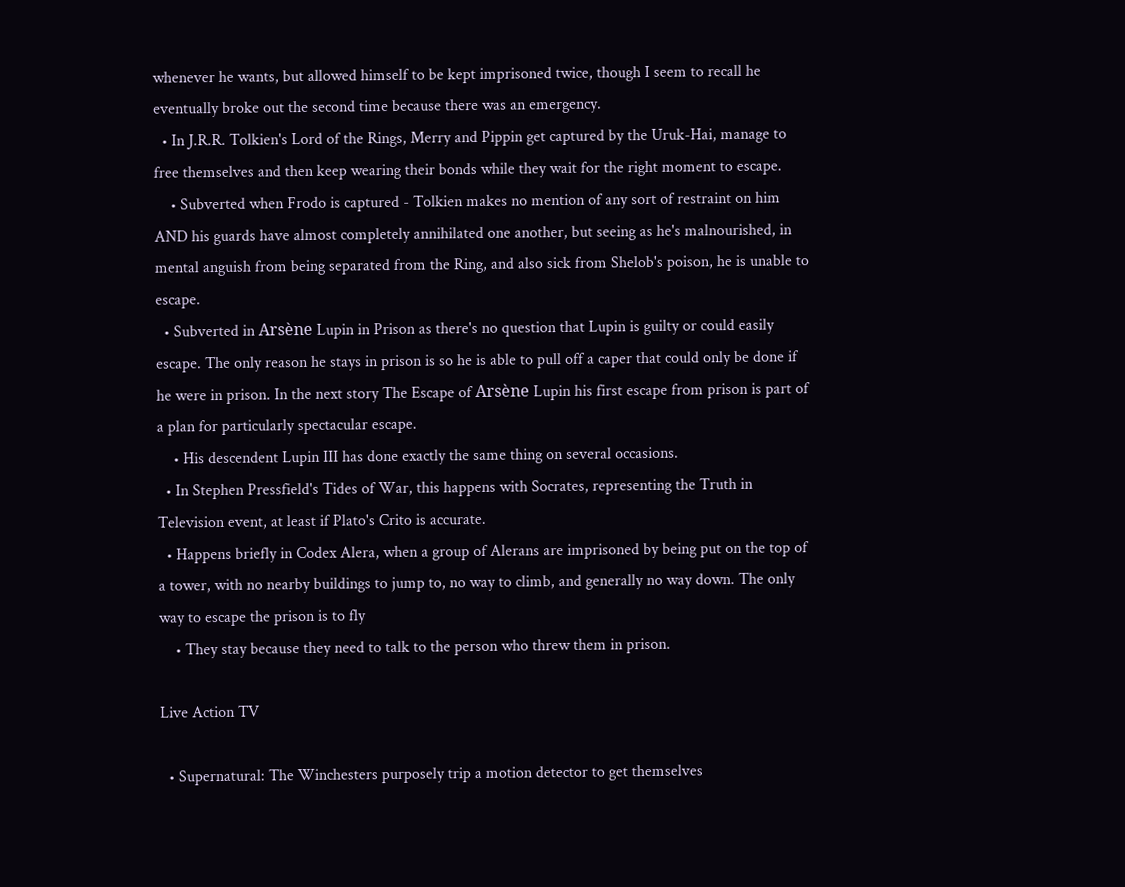whenever he wants, but allowed himself to be kept imprisoned twice, though I seem to recall he eventually broke out the second time because there was an emergency.
  • In J.R.R. Tolkien's Lord of the Rings, Merry and Pippin get captured by the Uruk-Hai, manage to free themselves and then keep wearing their bonds while they wait for the right moment to escape.
    • Subverted when Frodo is captured - Tolkien makes no mention of any sort of restraint on him AND his guards have almost completely annihilated one another, but seeing as he's malnourished, in mental anguish from being separated from the Ring, and also sick from Shelob's poison, he is unable to escape.
  • Subverted in Arsène Lupin in Prison as there's no question that Lupin is guilty or could easily escape. The only reason he stays in prison is so he is able to pull off a caper that could only be done if he were in prison. In the next story The Escape of Arsène Lupin his first escape from prison is part of a plan for particularly spectacular escape.
    • His descendent Lupin III has done exactly the same thing on several occasions.
  • In Stephen Pressfield's Tides of War, this happens with Socrates, representing the Truth in Television event, at least if Plato's Crito is accurate.
  • Happens briefly in Codex Alera, when a group of Alerans are imprisoned by being put on the top of a tower, with no nearby buildings to jump to, no way to climb, and generally no way down. The only way to escape the prison is to fly
    • They stay because they need to talk to the person who threw them in prison.

Live Action TV

  • Supernatural: The Winchesters purposely trip a motion detector to get themselves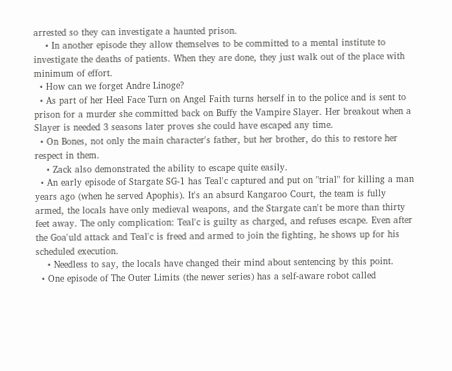arrested so they can investigate a haunted prison.
    • In another episode they allow themselves to be committed to a mental institute to investigate the deaths of patients. When they are done, they just walk out of the place with minimum of effort.
  • How can we forget Andre Linoge?
  • As part of her Heel Face Turn on Angel Faith turns herself in to the police and is sent to prison for a murder she committed back on Buffy the Vampire Slayer. Her breakout when a Slayer is needed 3 seasons later proves she could have escaped any time.
  • On Bones, not only the main character's father, but her brother, do this to restore her respect in them.
    • Zack also demonstrated the ability to escape quite easily.
  • An early episode of Stargate SG-1 has Teal'c captured and put on "trial" for killing a man years ago (when he served Apophis). It's an absurd Kangaroo Court, the team is fully armed, the locals have only medieval weapons, and the Stargate can't be more than thirty feet away. The only complication: Teal'c is guilty as charged, and refuses escape. Even after the Goa'uld attack and Teal'c is freed and armed to join the fighting, he shows up for his scheduled execution.
    • Needless to say, the locals have changed their mind about sentencing by this point.
  • One episode of The Outer Limits (the newer series) has a self-aware robot called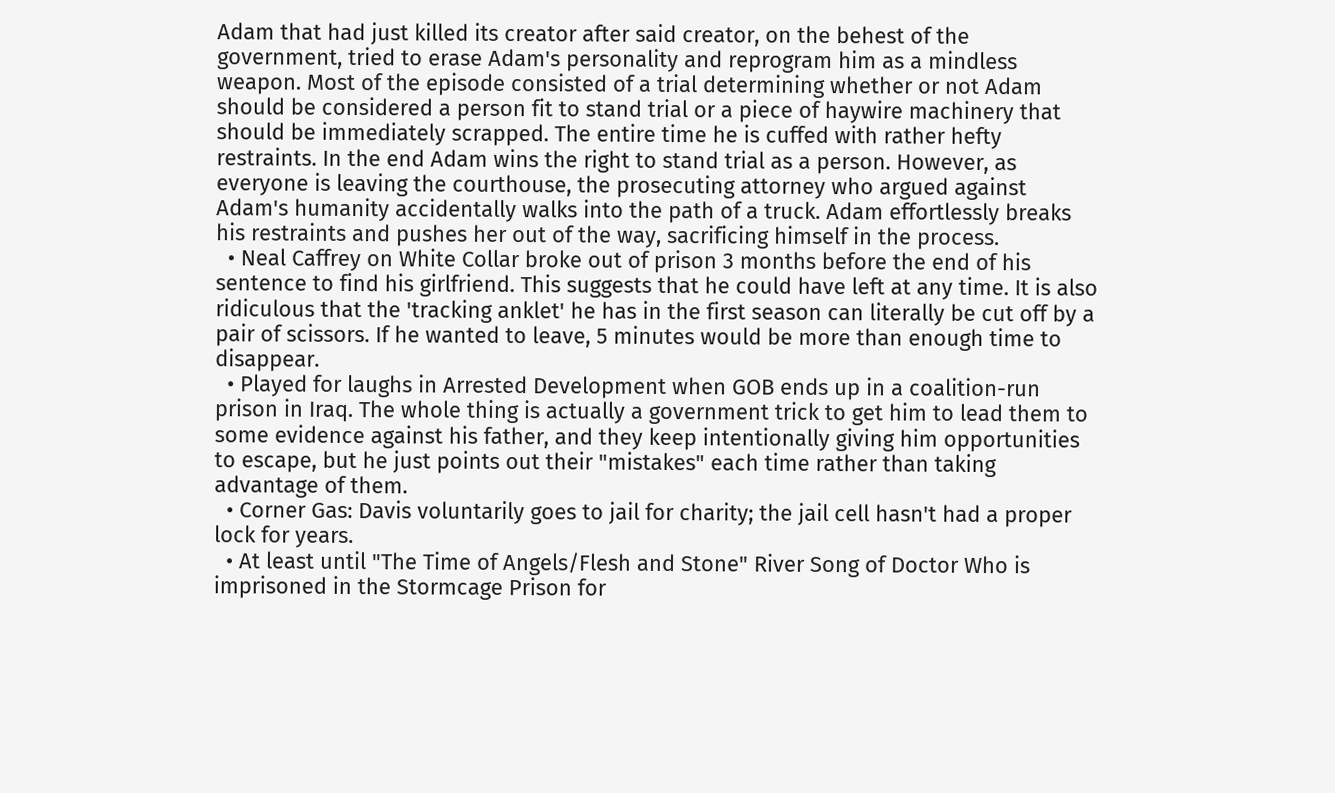Adam that had just killed its creator after said creator, on the behest of the government, tried to erase Adam's personality and reprogram him as a mindless weapon. Most of the episode consisted of a trial determining whether or not Adam should be considered a person fit to stand trial or a piece of haywire machinery that should be immediately scrapped. The entire time he is cuffed with rather hefty restraints. In the end Adam wins the right to stand trial as a person. However, as everyone is leaving the courthouse, the prosecuting attorney who argued against Adam's humanity accidentally walks into the path of a truck. Adam effortlessly breaks his restraints and pushes her out of the way, sacrificing himself in the process.
  • Neal Caffrey on White Collar broke out of prison 3 months before the end of his sentence to find his girlfriend. This suggests that he could have left at any time. It is also ridiculous that the 'tracking anklet' he has in the first season can literally be cut off by a pair of scissors. If he wanted to leave, 5 minutes would be more than enough time to disappear.
  • Played for laughs in Arrested Development when GOB ends up in a coalition-run prison in Iraq. The whole thing is actually a government trick to get him to lead them to some evidence against his father, and they keep intentionally giving him opportunities to escape, but he just points out their "mistakes" each time rather than taking advantage of them.
  • Corner Gas: Davis voluntarily goes to jail for charity; the jail cell hasn't had a proper lock for years.
  • At least until "The Time of Angels/Flesh and Stone" River Song of Doctor Who is imprisoned in the Stormcage Prison for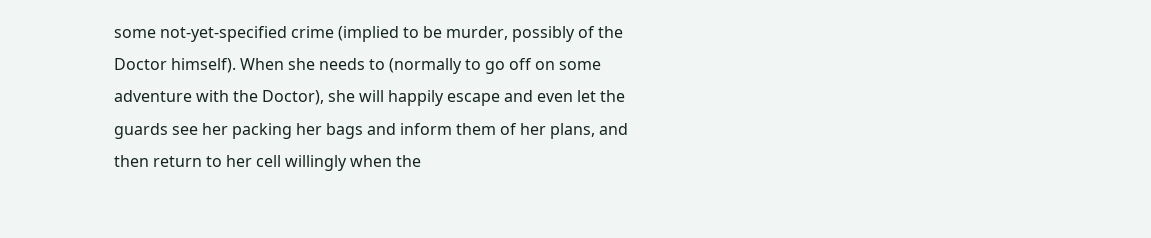some not-yet-specified crime (implied to be murder, possibly of the Doctor himself). When she needs to (normally to go off on some adventure with the Doctor), she will happily escape and even let the guards see her packing her bags and inform them of her plans, and then return to her cell willingly when the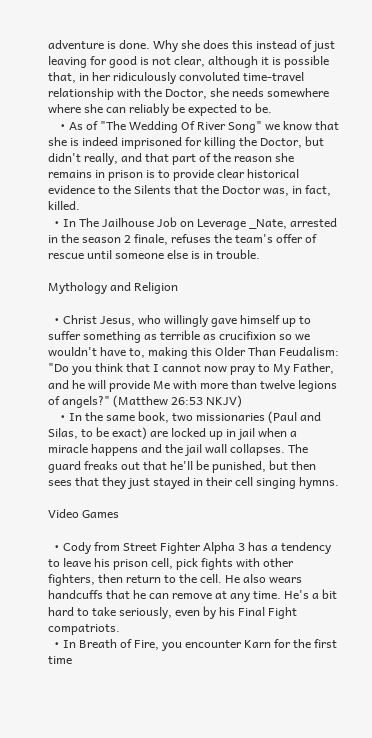adventure is done. Why she does this instead of just leaving for good is not clear, although it is possible that, in her ridiculously convoluted time-travel relationship with the Doctor, she needs somewhere where she can reliably be expected to be.
    • As of "The Wedding Of River Song" we know that she is indeed imprisoned for killing the Doctor, but didn't really, and that part of the reason she remains in prison is to provide clear historical evidence to the Silents that the Doctor was, in fact, killed.
  • In The Jailhouse Job on Leverage _Nate, arrested in the season 2 finale, refuses the team's offer of rescue until someone else is in trouble.

Mythology and Religion

  • Christ Jesus, who willingly gave himself up to suffer something as terrible as crucifixion so we wouldn't have to, making this Older Than Feudalism: "Do you think that I cannot now pray to My Father, and he will provide Me with more than twelve legions of angels?" (Matthew 26:53 NKJV)
    • In the same book, two missionaries (Paul and Silas, to be exact) are locked up in jail when a miracle happens and the jail wall collapses. The guard freaks out that he'll be punished, but then sees that they just stayed in their cell singing hymns.

Video Games

  • Cody from Street Fighter Alpha 3 has a tendency to leave his prison cell, pick fights with other fighters, then return to the cell. He also wears handcuffs that he can remove at any time. He's a bit hard to take seriously, even by his Final Fight compatriots.
  • In Breath of Fire, you encounter Karn for the first time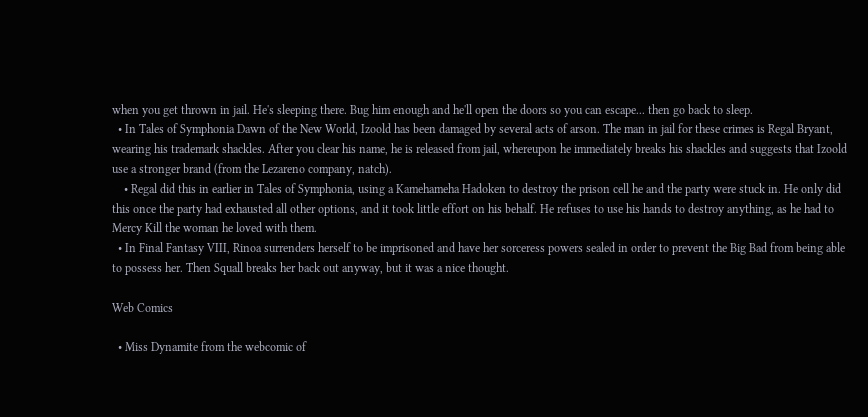when you get thrown in jail. He's sleeping there. Bug him enough and he'll open the doors so you can escape... then go back to sleep.
  • In Tales of Symphonia Dawn of the New World, Izoold has been damaged by several acts of arson. The man in jail for these crimes is Regal Bryant, wearing his trademark shackles. After you clear his name, he is released from jail, whereupon he immediately breaks his shackles and suggests that Izoold use a stronger brand (from the Lezareno company, natch).
    • Regal did this in earlier in Tales of Symphonia, using a Kamehameha Hadoken to destroy the prison cell he and the party were stuck in. He only did this once the party had exhausted all other options, and it took little effort on his behalf. He refuses to use his hands to destroy anything, as he had to Mercy Kill the woman he loved with them.
  • In Final Fantasy VIII, Rinoa surrenders herself to be imprisoned and have her sorceress powers sealed in order to prevent the Big Bad from being able to possess her. Then Squall breaks her back out anyway, but it was a nice thought.

Web Comics

  • Miss Dynamite from the webcomic of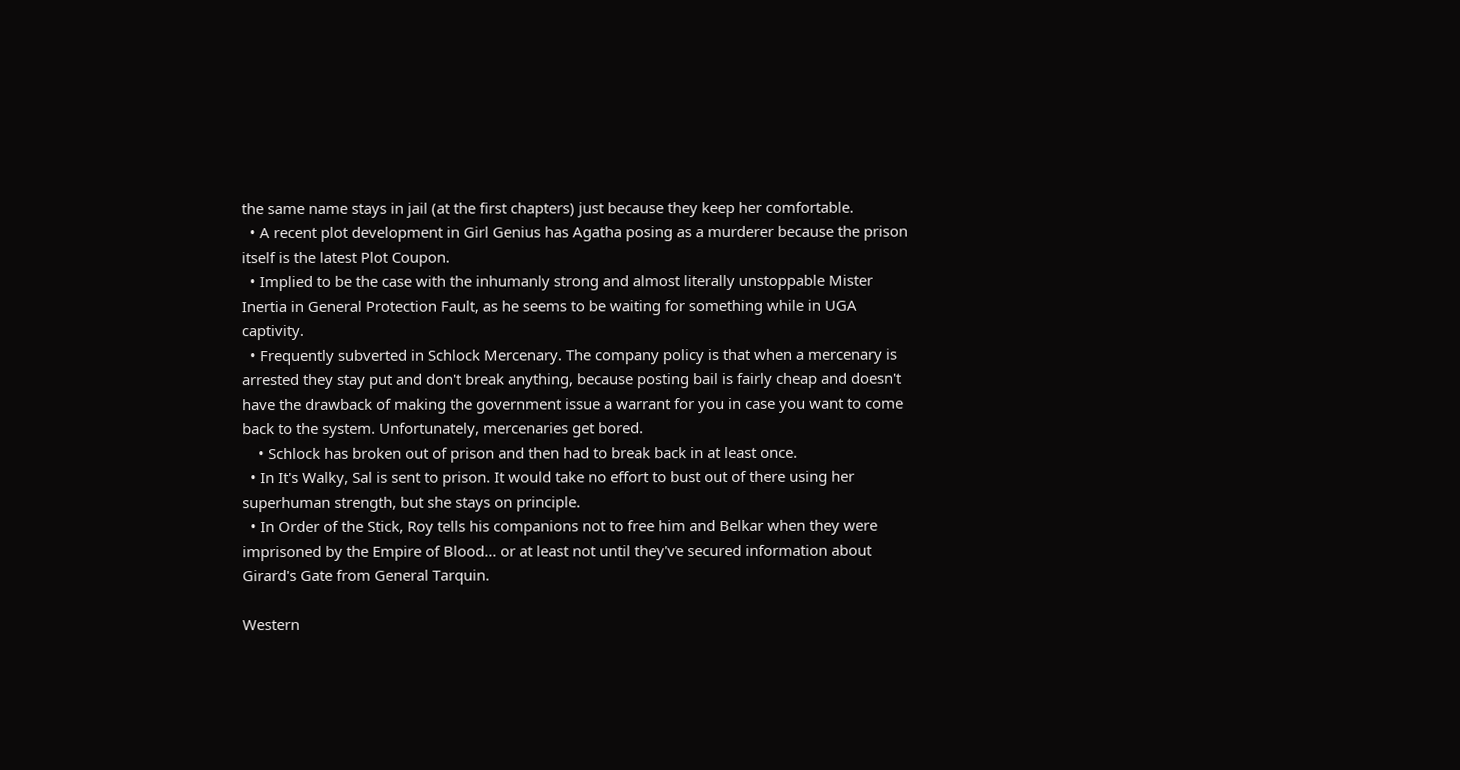the same name stays in jail (at the first chapters) just because they keep her comfortable.
  • A recent plot development in Girl Genius has Agatha posing as a murderer because the prison itself is the latest Plot Coupon.
  • Implied to be the case with the inhumanly strong and almost literally unstoppable Mister Inertia in General Protection Fault, as he seems to be waiting for something while in UGA captivity.
  • Frequently subverted in Schlock Mercenary. The company policy is that when a mercenary is arrested they stay put and don't break anything, because posting bail is fairly cheap and doesn't have the drawback of making the government issue a warrant for you in case you want to come back to the system. Unfortunately, mercenaries get bored.
    • Schlock has broken out of prison and then had to break back in at least once.
  • In It's Walky, Sal is sent to prison. It would take no effort to bust out of there using her superhuman strength, but she stays on principle.
  • In Order of the Stick, Roy tells his companions not to free him and Belkar when they were imprisoned by the Empire of Blood... or at least not until they've secured information about Girard's Gate from General Tarquin.

Western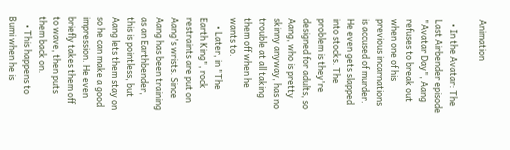Animation

  • In the Avatar: The Last Airbender episode "Avatar Day", Aang refuses to break out when one of his previous incarnations is accused of murder. He even gets slapped into stocks. The problem is they're designed for adults, so Aang, who is pretty skinny anyway, has no trouble at all taking them off when he wants to.
    • Later, in "The Earth King", rock restraints are put on Aang's wrists. Since Aang has been training as an Earthbender, this is pointless, but Aang lets them stay on so he can make a good impression. He even briefly takes them off to wave, then puts them back on.
    • This happens to Bumi when he is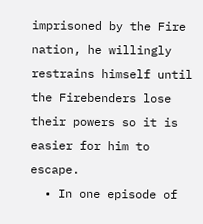imprisoned by the Fire nation, he willingly restrains himself until the Firebenders lose their powers so it is easier for him to escape.
  • In one episode of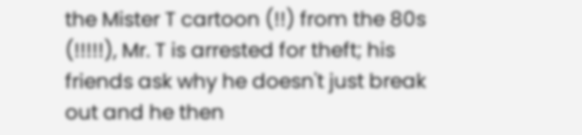the Mister T cartoon (!!) from the 80s (!!!!!), Mr. T is arrested for theft; his friends ask why he doesn't just break out and he then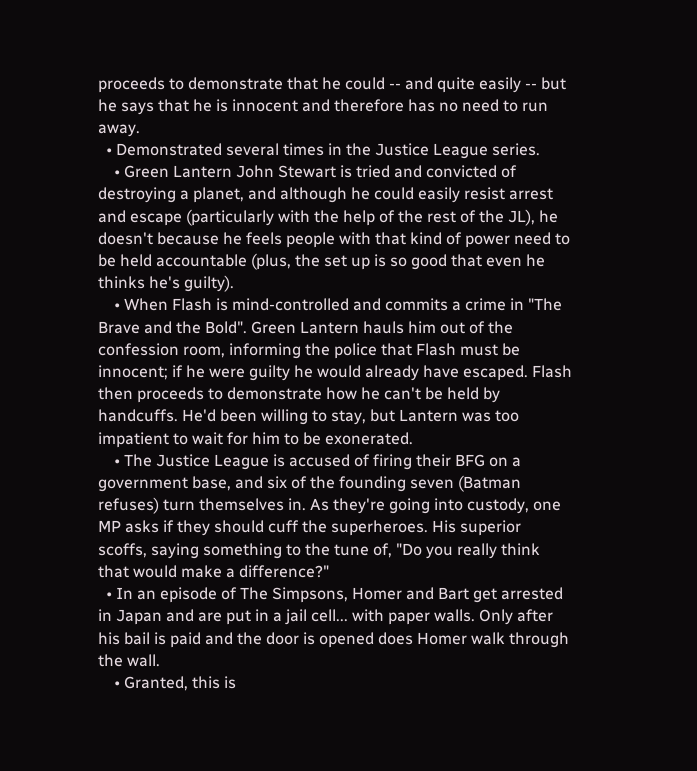proceeds to demonstrate that he could -- and quite easily -- but he says that he is innocent and therefore has no need to run away.
  • Demonstrated several times in the Justice League series.
    • Green Lantern John Stewart is tried and convicted of destroying a planet, and although he could easily resist arrest and escape (particularly with the help of the rest of the JL), he doesn't because he feels people with that kind of power need to be held accountable (plus, the set up is so good that even he thinks he's guilty).
    • When Flash is mind-controlled and commits a crime in "The Brave and the Bold". Green Lantern hauls him out of the confession room, informing the police that Flash must be innocent; if he were guilty he would already have escaped. Flash then proceeds to demonstrate how he can't be held by handcuffs. He'd been willing to stay, but Lantern was too impatient to wait for him to be exonerated.
    • The Justice League is accused of firing their BFG on a government base, and six of the founding seven (Batman refuses) turn themselves in. As they're going into custody, one MP asks if they should cuff the superheroes. His superior scoffs, saying something to the tune of, "Do you really think that would make a difference?"
  • In an episode of The Simpsons, Homer and Bart get arrested in Japan and are put in a jail cell... with paper walls. Only after his bail is paid and the door is opened does Homer walk through the wall.
    • Granted, this is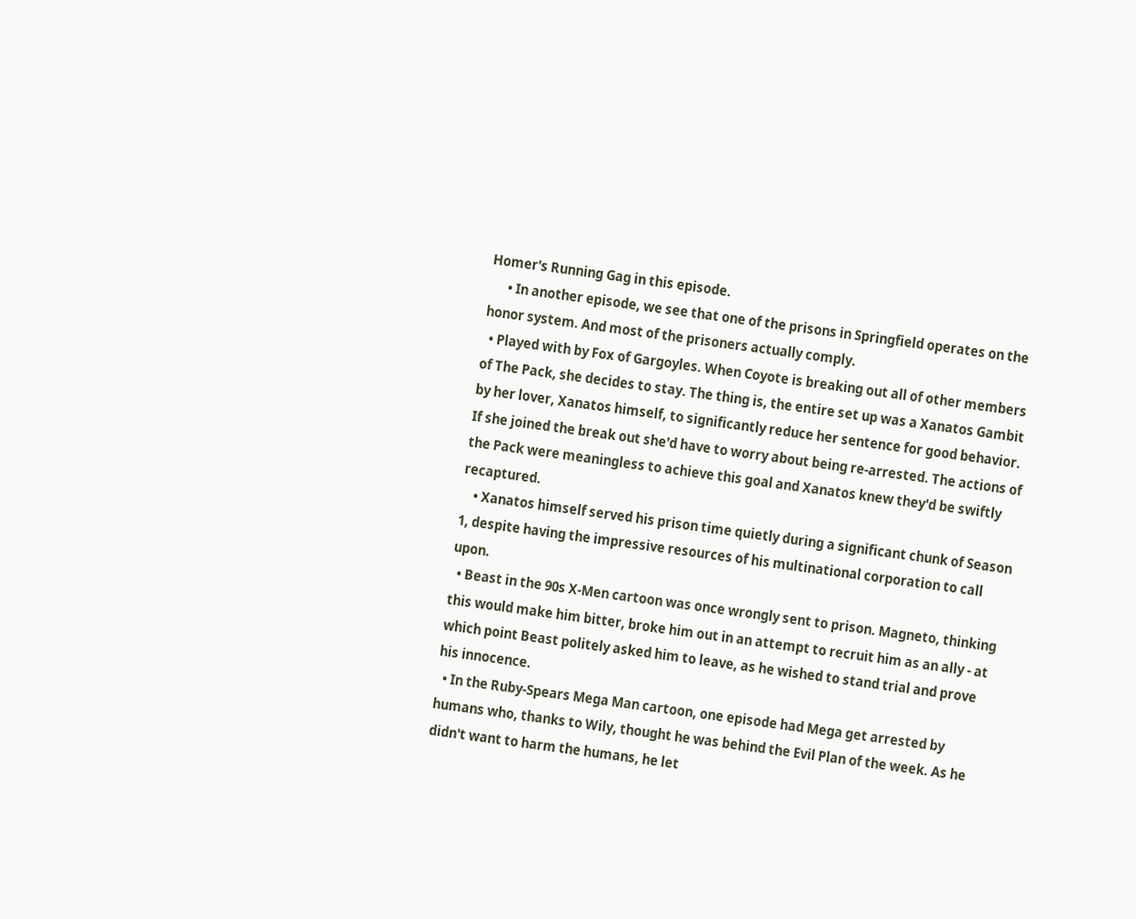Homer's Running Gag in this episode.
      • In another episode, we see that one of the prisons in Springfield operates on the honor system. And most of the prisoners actually comply.
  • Played with by Fox of Gargoyles. When Coyote is breaking out all of other members of The Pack, she decides to stay. The thing is, the entire set up was a Xanatos Gambit by her lover, Xanatos himself, to significantly reduce her sentence for good behavior. If she joined the break out she'd have to worry about being re-arrested. The actions of the Pack were meaningless to achieve this goal and Xanatos knew they'd be swiftly recaptured.
    • Xanatos himself served his prison time quietly during a significant chunk of Season 1, despite having the impressive resources of his multinational corporation to call upon.
  • Beast in the 90s X-Men cartoon was once wrongly sent to prison. Magneto, thinking this would make him bitter, broke him out in an attempt to recruit him as an ally - at which point Beast politely asked him to leave, as he wished to stand trial and prove his innocence.
  • In the Ruby-Spears Mega Man cartoon, one episode had Mega get arrested by humans who, thanks to Wily, thought he was behind the Evil Plan of the week. As he didn't want to harm the humans, he let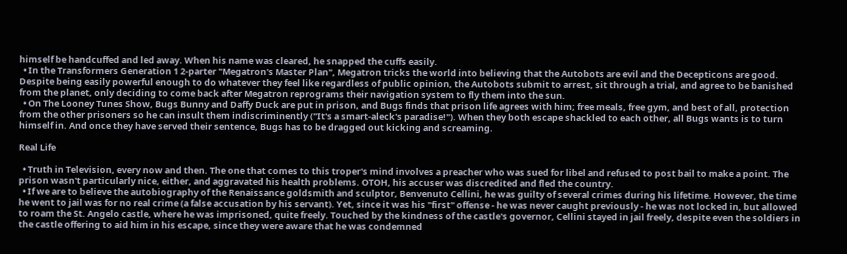himself be handcuffed and led away. When his name was cleared, he snapped the cuffs easily.
  • In the Transformers Generation 1 2-parter "Megatron's Master Plan", Megatron tricks the world into believing that the Autobots are evil and the Decepticons are good. Despite being easily powerful enough to do whatever they feel like regardless of public opinion, the Autobots submit to arrest, sit through a trial, and agree to be banished from the planet, only deciding to come back after Megatron reprograms their navigation system to fly them into the sun.
  • On The Looney Tunes Show, Bugs Bunny and Daffy Duck are put in prison, and Bugs finds that prison life agrees with him; free meals, free gym, and best of all, protection from the other prisoners so he can insult them indiscriminently ("It's a smart-aleck's paradise!"). When they both escape shackled to each other, all Bugs wants is to turn himself in. And once they have served their sentence, Bugs has to be dragged out kicking and screaming.

Real Life

  • Truth in Television, every now and then. The one that comes to this troper's mind involves a preacher who was sued for libel and refused to post bail to make a point. The prison wasn't particularly nice, either, and aggravated his health problems. OTOH, his accuser was discredited and fled the country.
  • If we are to believe the autobiography of the Renaissance goldsmith and sculptor, Benvenuto Cellini, he was guilty of several crimes during his lifetime. However, the time he went to jail was for no real crime (a false accusation by his servant). Yet, since it was his "first" offense - he was never caught previously - he was not locked in, but allowed to roam the St. Angelo castle, where he was imprisoned, quite freely. Touched by the kindness of the castle's governor, Cellini stayed in jail freely, despite even the soldiers in the castle offering to aid him in his escape, since they were aware that he was condemned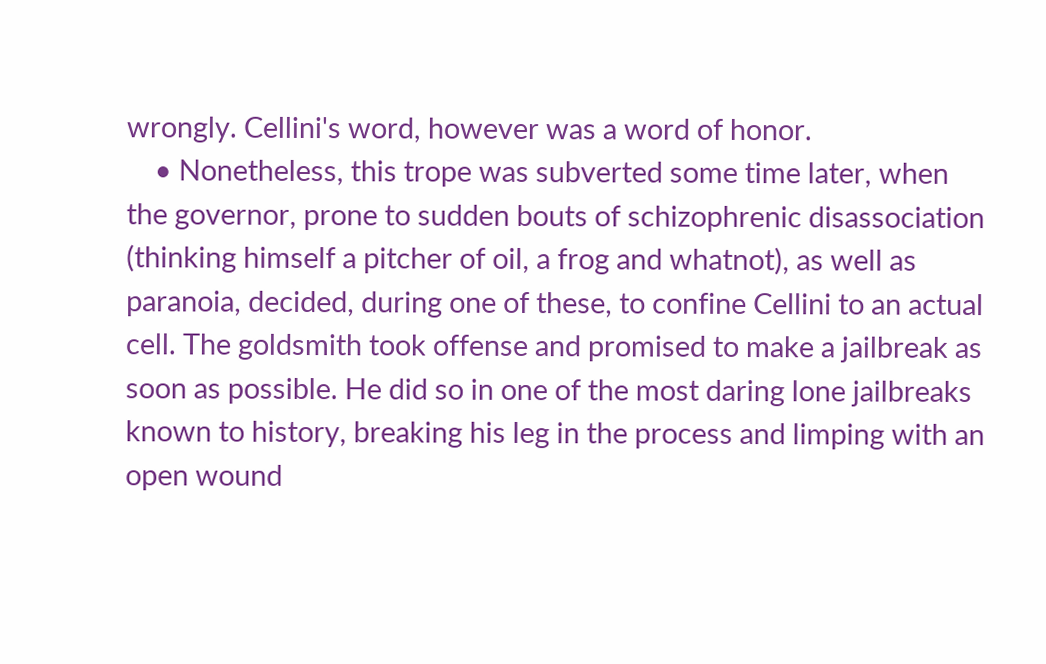wrongly. Cellini's word, however was a word of honor.
    • Nonetheless, this trope was subverted some time later, when the governor, prone to sudden bouts of schizophrenic disassociation (thinking himself a pitcher of oil, a frog and whatnot), as well as paranoia, decided, during one of these, to confine Cellini to an actual cell. The goldsmith took offense and promised to make a jailbreak as soon as possible. He did so in one of the most daring lone jailbreaks known to history, breaking his leg in the process and limping with an open wound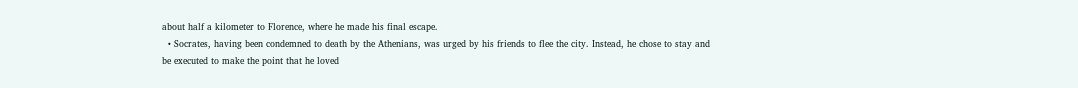about half a kilometer to Florence, where he made his final escape.
  • Socrates, having been condemned to death by the Athenians, was urged by his friends to flee the city. Instead, he chose to stay and be executed to make the point that he loved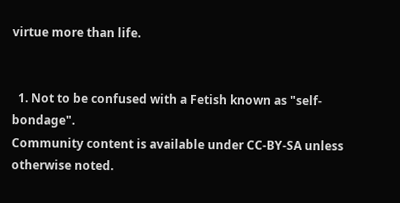virtue more than life.


  1. Not to be confused with a Fetish known as "self-bondage".
Community content is available under CC-BY-SA unless otherwise noted.